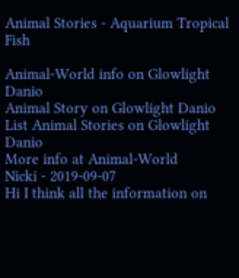Animal Stories - Aquarium Tropical Fish

Animal-World info on Glowlight Danio
Animal Story on Glowlight Danio
List Animal Stories on Glowlight Danio
More info at Animal-World
Nicki - 2019-09-07
Hi I think all the information on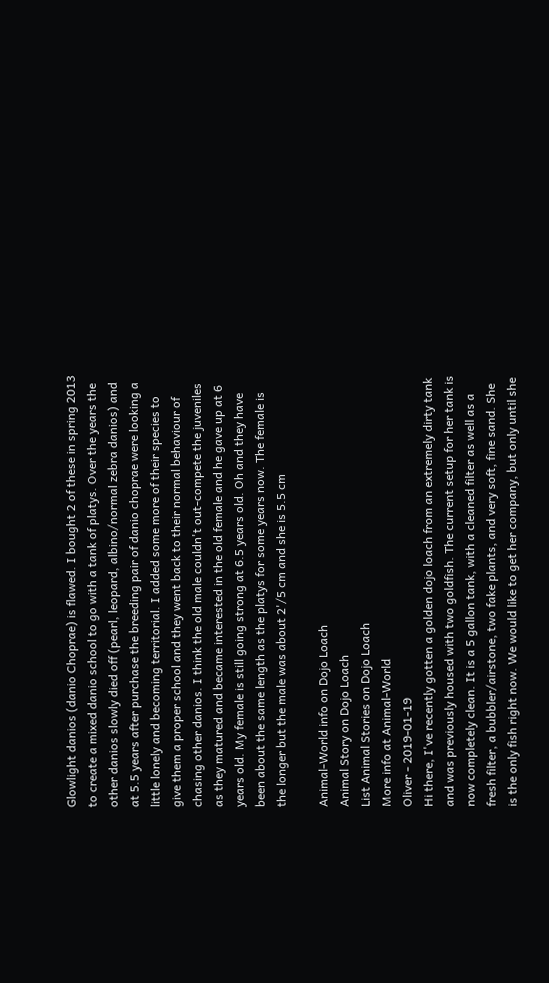Glowlight danios (danio Choprae) is flawed. I bought 2 of these in spring 2013 to create a mixed danio school to go with a tank of platys. Over the years the other danios slowly died off (pearl, leopard, albino/normal zebra danios) and at 5.5 years after purchase the breeding pair of danio choprae were looking a little lonely and becoming territorial. I added some more of their species to give them a proper school and they went back to their normal behaviour of chasing other danios. I think the old male couldn't out-compete the juveniles as they matured and became interested in the old female and he gave up at 6 years old. My female is still going strong at 6.5 years old. Oh and they have been about the same length as the platys for some years now. The female is the longer but the male was about 2'/5 cm and she is 5.5 cm

Animal-World info on Dojo Loach
Animal Story on Dojo Loach
List Animal Stories on Dojo Loach
More info at Animal-World
Oliver - 2019-01-19
Hi there, I've recently gotten a golden dojo loach from an extremely dirty tank and was previously housed with two goldfish. The current setup for her tank is now completely clean. It is a 5 gallon tank, with a cleaned filter as well as a fresh filter, a bubbler/airstone, two fake plants, and very soft, fine sand. She is the only fish right now. We would like to get her company, but only until she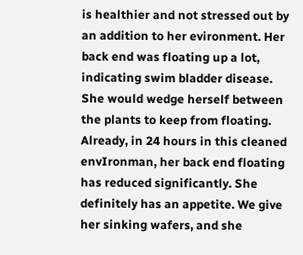is healthier and not stressed out by an addition to her evironment. Her back end was floating up a lot, indicating swim bladder disease. She would wedge herself between the plants to keep from floating. Already, in 24 hours in this cleaned envIronman, her back end floating has reduced significantly. She definitely has an appetite. We give her sinking wafers, and she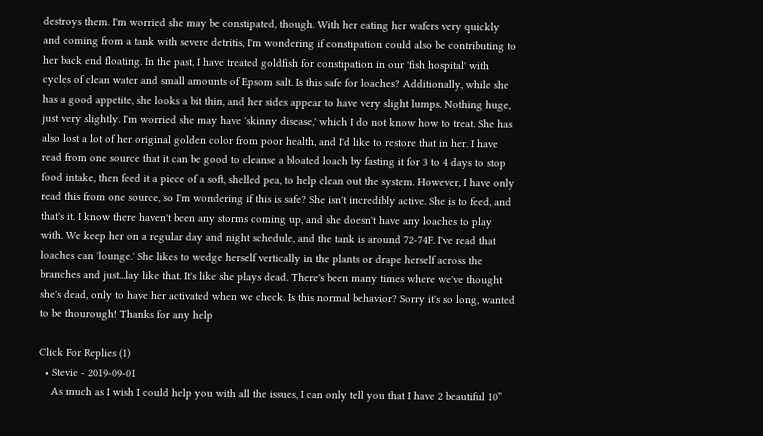destroys them. I'm worried she may be constipated, though. With her eating her wafers very quickly and coming from a tank with severe detritis, I'm wondering if constipation could also be contributing to her back end floating. In the past, I have treated goldfish for constipation in our 'fish hospital' with cycles of clean water and small amounts of Epsom salt. Is this safe for loaches? Additionally, while she has a good appetite, she looks a bit thin, and her sides appear to have very slight lumps. Nothing huge, just very slightly. I'm worried she may have 'skinny disease,' which I do not know how to treat. She has also lost a lot of her original golden color from poor health, and I'd like to restore that in her. I have read from one source that it can be good to cleanse a bloated loach by fasting it for 3 to 4 days to stop food intake, then feed it a piece of a soft, shelled pea, to help clean out the system. However, I have only read this from one source, so I'm wondering if this is safe? She isn't incredibly active. She is to feed, and that's it. I know there haven't been any storms coming up, and she doesn't have any loaches to play with. We keep her on a regular day and night schedule, and the tank is around 72-74F. I've read that loaches can 'lounge.' She likes to wedge herself vertically in the plants or drape herself across the branches and just...lay like that. It's like she plays dead. There's been many times where we've thought she's dead, only to have her activated when we check. Is this normal behavior? Sorry it's so long, wanted to be thourough! Thanks for any help

Click For Replies (1)
  • Stevie - 2019-09-01
    As much as I wish I could help you with all the issues, I can only tell you that I have 2 beautiful 10”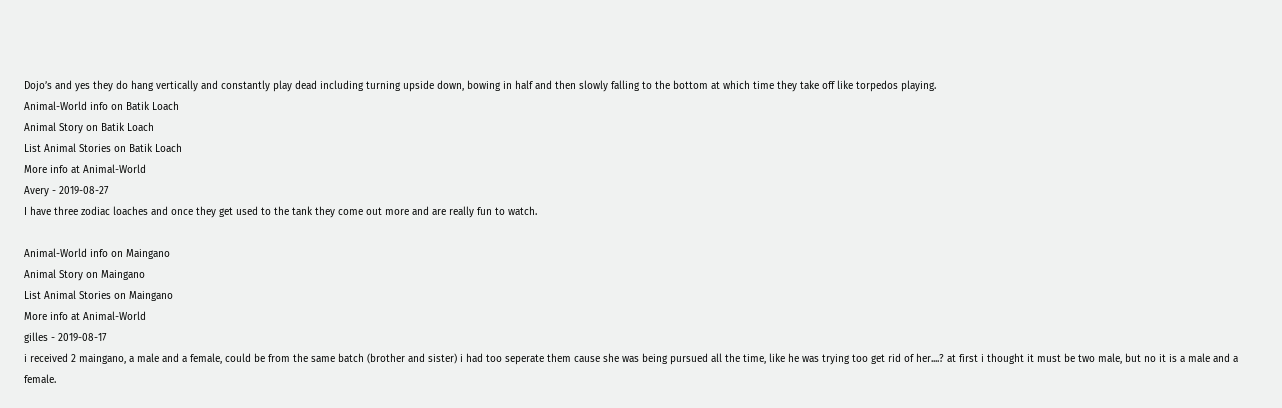Dojo’s and yes they do hang vertically and constantly play dead including turning upside down, bowing in half and then slowly falling to the bottom at which time they take off like torpedos playing.
Animal-World info on Batik Loach
Animal Story on Batik Loach
List Animal Stories on Batik Loach
More info at Animal-World
Avery - 2019-08-27
I have three zodiac loaches and once they get used to the tank they come out more and are really fun to watch.

Animal-World info on Maingano
Animal Story on Maingano
List Animal Stories on Maingano
More info at Animal-World
gilles - 2019-08-17
i received 2 maingano, a male and a female, could be from the same batch (brother and sister) i had too seperate them cause she was being pursued all the time, like he was trying too get rid of her....? at first i thought it must be two male, but no it is a male and a female.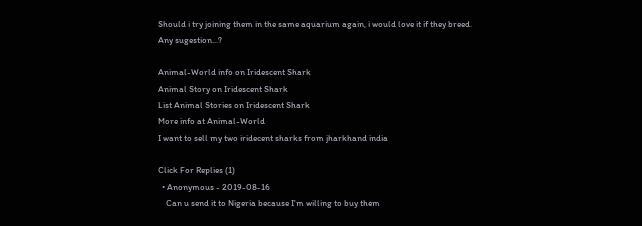Should i try joining them in the same aquarium again, i would love it if they breed.
Any sugestion...?

Animal-World info on Iridescent Shark
Animal Story on Iridescent Shark
List Animal Stories on Iridescent Shark
More info at Animal-World
I want to sell my two iridecent sharks from jharkhand india

Click For Replies (1)
  • Anonymous - 2019-08-16
    Can u send it to Nigeria because I'm willing to buy them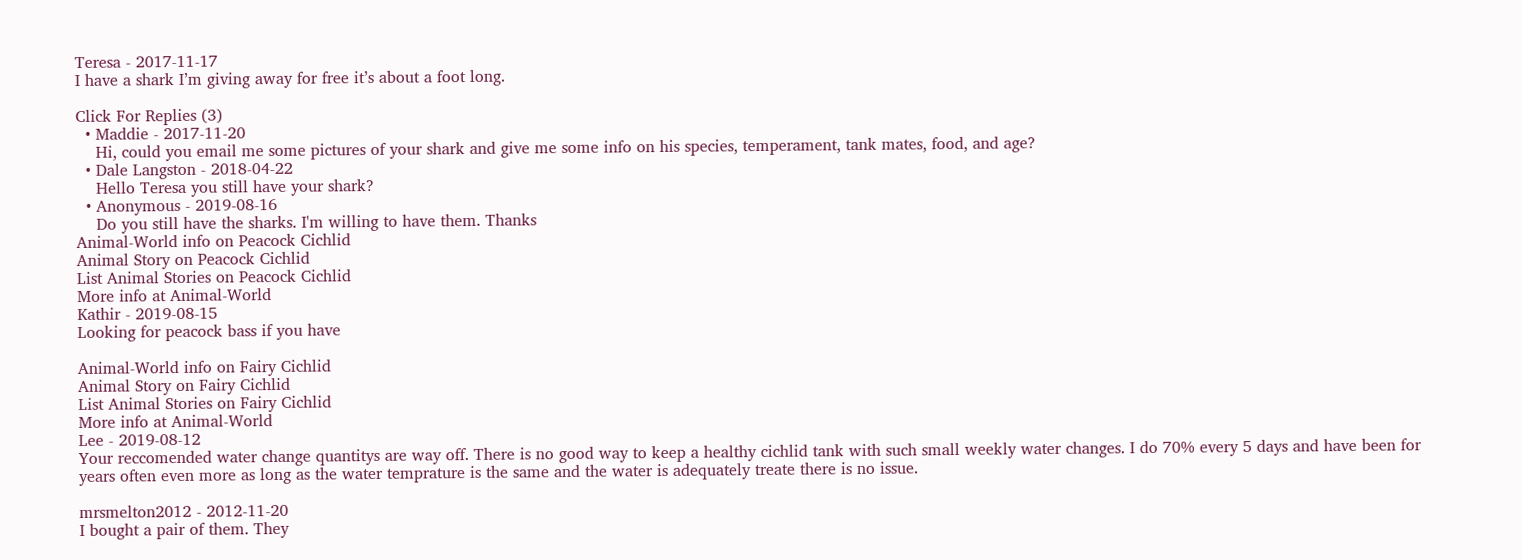Teresa - 2017-11-17
I have a shark I’m giving away for free it’s about a foot long.

Click For Replies (3)
  • Maddie - 2017-11-20
    Hi, could you email me some pictures of your shark and give me some info on his species, temperament, tank mates, food, and age?
  • Dale Langston - 2018-04-22
    Hello Teresa you still have your shark?
  • Anonymous - 2019-08-16
    Do you still have the sharks. I'm willing to have them. Thanks
Animal-World info on Peacock Cichlid
Animal Story on Peacock Cichlid
List Animal Stories on Peacock Cichlid
More info at Animal-World
Kathir - 2019-08-15
Looking for peacock bass if you have

Animal-World info on Fairy Cichlid
Animal Story on Fairy Cichlid
List Animal Stories on Fairy Cichlid
More info at Animal-World
Lee - 2019-08-12
Your reccomended water change quantitys are way off. There is no good way to keep a healthy cichlid tank with such small weekly water changes. I do 70% every 5 days and have been for years often even more as long as the water temprature is the same and the water is adequately treate there is no issue.

mrsmelton2012 - 2012-11-20
I bought a pair of them. They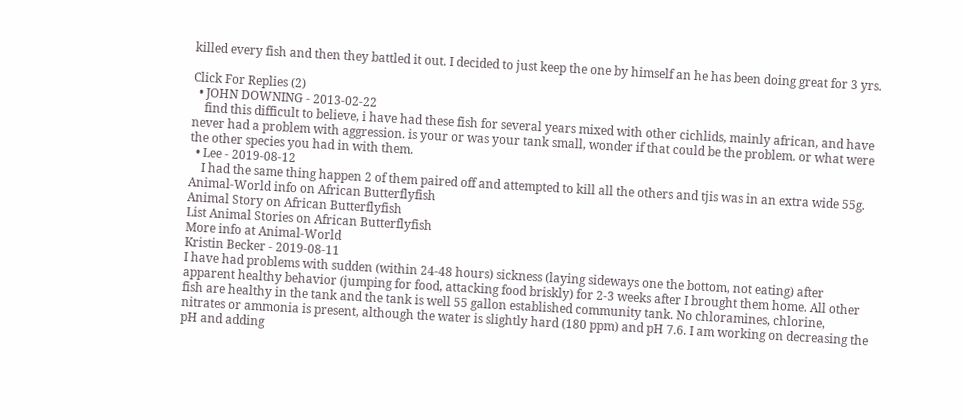killed every fish and then they battled it out. I decided to just keep the one by himself an he has been doing great for 3 yrs.

Click For Replies (2)
  • JOHN DOWNING - 2013-02-22
    find this difficult to believe, i have had these fish for several years mixed with other cichlids, mainly african, and have never had a problem with aggression. is your or was your tank small, wonder if that could be the problem. or what were the other species you had in with them.
  • Lee - 2019-08-12
    I had the same thing happen 2 of them paired off and attempted to kill all the others and tjis was in an extra wide 55g.
Animal-World info on African Butterflyfish
Animal Story on African Butterflyfish
List Animal Stories on African Butterflyfish
More info at Animal-World
Kristin Becker - 2019-08-11
I have had problems with sudden (within 24-48 hours) sickness (laying sideways one the bottom, not eating) after apparent healthy behavior (jumping for food, attacking food briskly) for 2-3 weeks after I brought them home. All other fish are healthy in the tank and the tank is well 55 gallon established community tank. No chloramines, chlorine, nitrates or ammonia is present, although the water is slightly hard (180 ppm) and pH 7.6. I am working on decreasing the pH and adding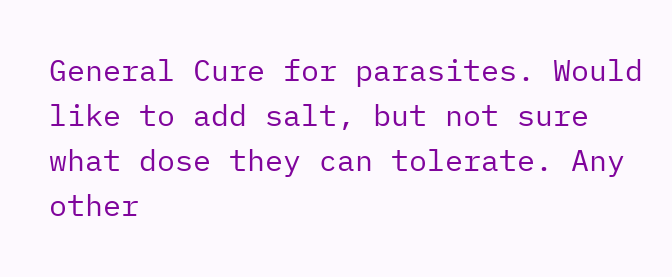General Cure for parasites. Would like to add salt, but not sure what dose they can tolerate. Any other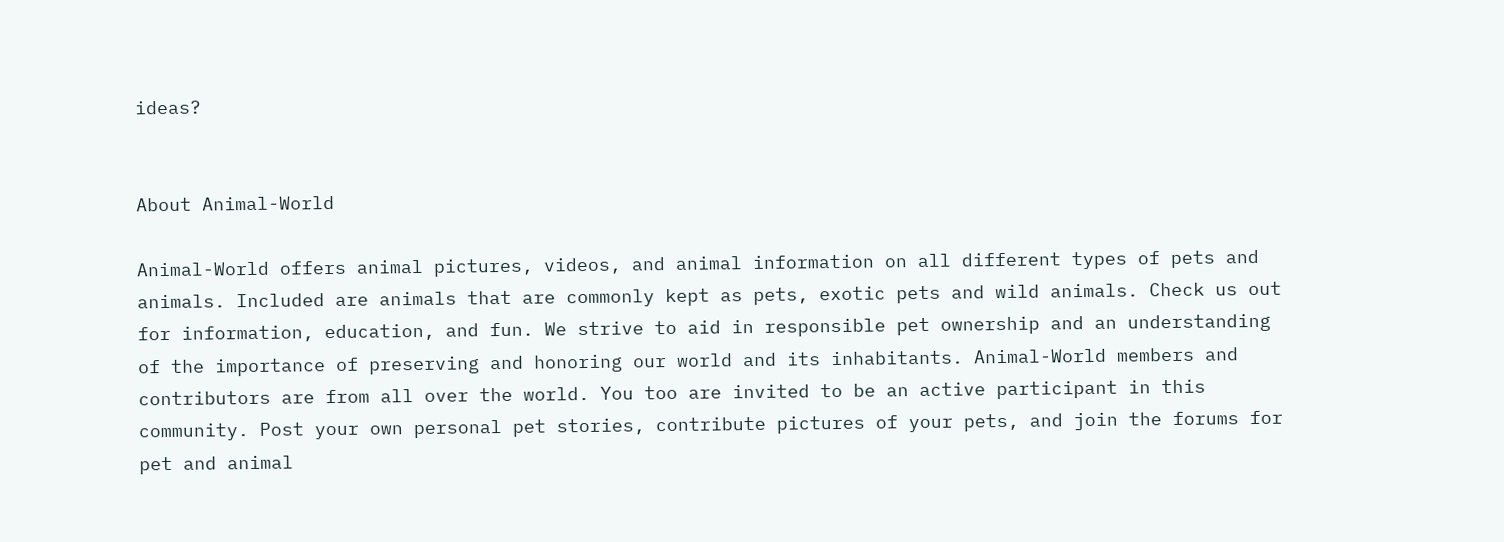ideas?


About Animal-World

Animal-World offers animal pictures, videos, and animal information on all different types of pets and animals. Included are animals that are commonly kept as pets, exotic pets and wild animals. Check us out for information, education, and fun. We strive to aid in responsible pet ownership and an understanding of the importance of preserving and honoring our world and its inhabitants. Animal-World members and contributors are from all over the world. You too are invited to be an active participant in this community. Post your own personal pet stories, contribute pictures of your pets, and join the forums for pet and animal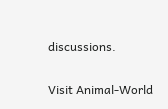discussions.

Visit Animal-World